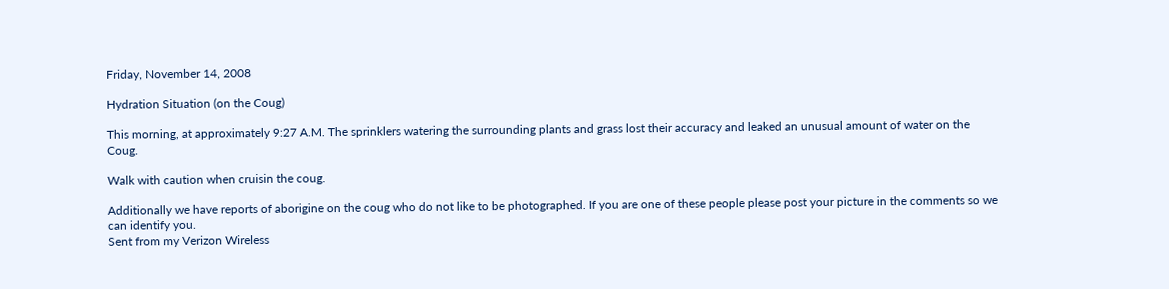Friday, November 14, 2008

Hydration Situation (on the Coug)

This morning, at approximately 9:27 A.M. The sprinklers watering the surrounding plants and grass lost their accuracy and leaked an unusual amount of water on the Coug.

Walk with caution when cruisin the coug.

Additionally we have reports of aborigine on the coug who do not like to be photographed. If you are one of these people please post your picture in the comments so we can identify you.
Sent from my Verizon Wireless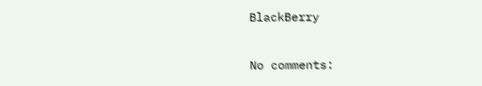BlackBerry

No comments: